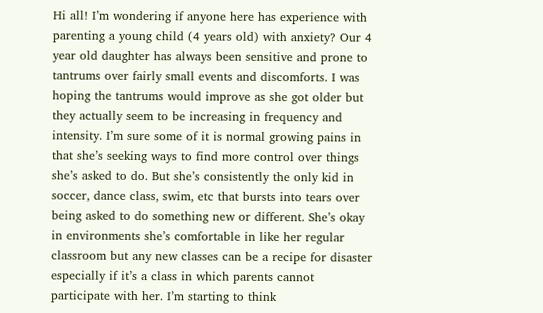Hi all! I’m wondering if anyone here has experience with parenting a young child (4 years old) with anxiety? Our 4 year old daughter has always been sensitive and prone to tantrums over fairly small events and discomforts. I was hoping the tantrums would improve as she got older but they actually seem to be increasing in frequency and intensity. I’m sure some of it is normal growing pains in that she’s seeking ways to find more control over things she’s asked to do. But she’s consistently the only kid in soccer, dance class, swim, etc that bursts into tears over being asked to do something new or different. She’s okay in environments she’s comfortable in like her regular classroom but any new classes can be a recipe for disaster especially if it’s a class in which parents cannot participate with her. I’m starting to think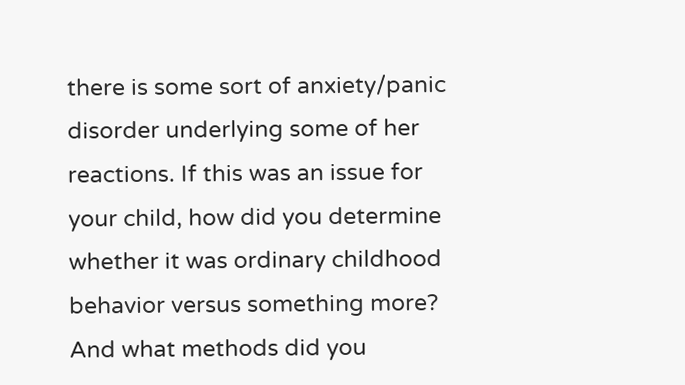there is some sort of anxiety/panic disorder underlying some of her reactions. If this was an issue for your child, how did you determine whether it was ordinary childhood behavior versus something more? And what methods did you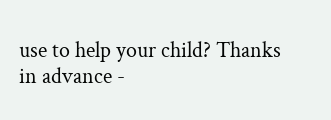use to help your child? Thanks in advance -